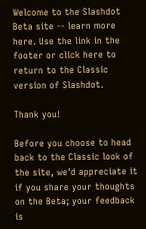Welcome to the Slashdot Beta site -- learn more here. Use the link in the footer or click here to return to the Classic version of Slashdot.

Thank you!

Before you choose to head back to the Classic look of the site, we'd appreciate it if you share your thoughts on the Beta; your feedback is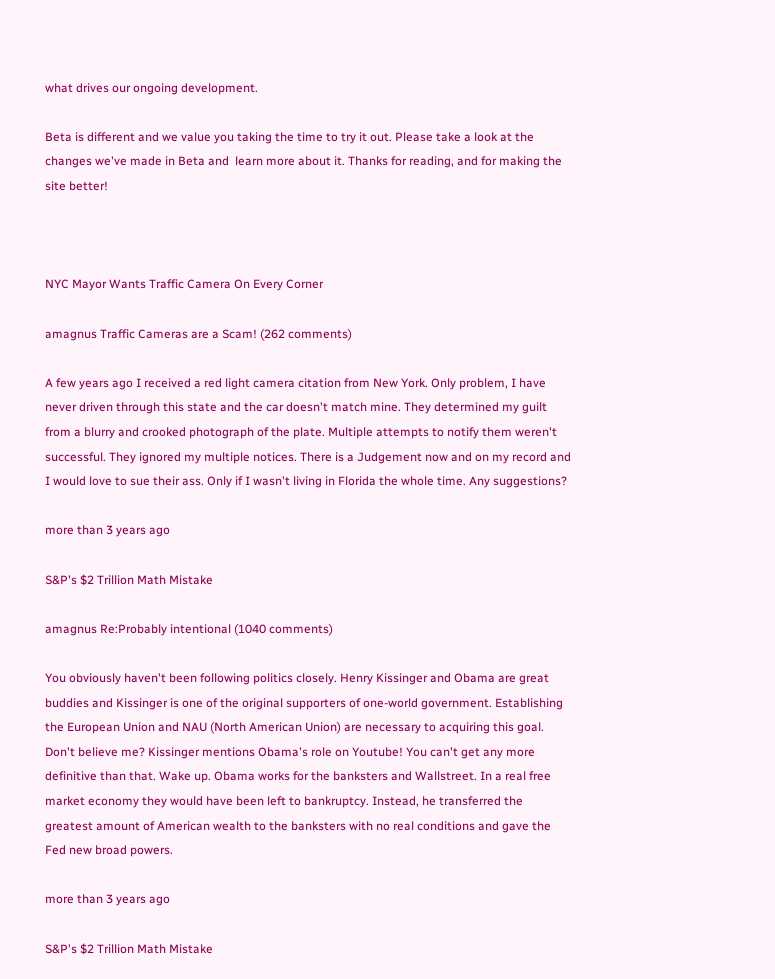what drives our ongoing development.

Beta is different and we value you taking the time to try it out. Please take a look at the changes we've made in Beta and  learn more about it. Thanks for reading, and for making the site better!



NYC Mayor Wants Traffic Camera On Every Corner

amagnus Traffic Cameras are a Scam! (262 comments)

A few years ago I received a red light camera citation from New York. Only problem, I have never driven through this state and the car doesn't match mine. They determined my guilt from a blurry and crooked photograph of the plate. Multiple attempts to notify them weren't successful. They ignored my multiple notices. There is a Judgement now and on my record and I would love to sue their ass. Only if I wasn't living in Florida the whole time. Any suggestions?

more than 3 years ago

S&P's $2 Trillion Math Mistake

amagnus Re:Probably intentional (1040 comments)

You obviously haven't been following politics closely. Henry Kissinger and Obama are great buddies and Kissinger is one of the original supporters of one-world government. Establishing the European Union and NAU (North American Union) are necessary to acquiring this goal. Don't believe me? Kissinger mentions Obama's role on Youtube! You can't get any more definitive than that. Wake up. Obama works for the banksters and Wallstreet. In a real free market economy they would have been left to bankruptcy. Instead, he transferred the greatest amount of American wealth to the banksters with no real conditions and gave the Fed new broad powers.

more than 3 years ago

S&P's $2 Trillion Math Mistake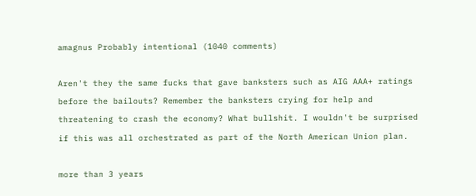amagnus Probably intentional (1040 comments)

Aren't they the same fucks that gave banksters such as AIG AAA+ ratings before the bailouts? Remember the banksters crying for help and threatening to crash the economy? What bullshit. I wouldn't be surprised if this was all orchestrated as part of the North American Union plan.

more than 3 years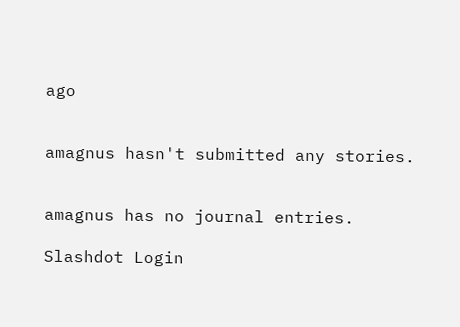ago


amagnus hasn't submitted any stories.


amagnus has no journal entries.

Slashdot Login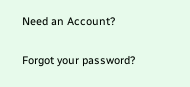Need an Account?

Forgot your password?